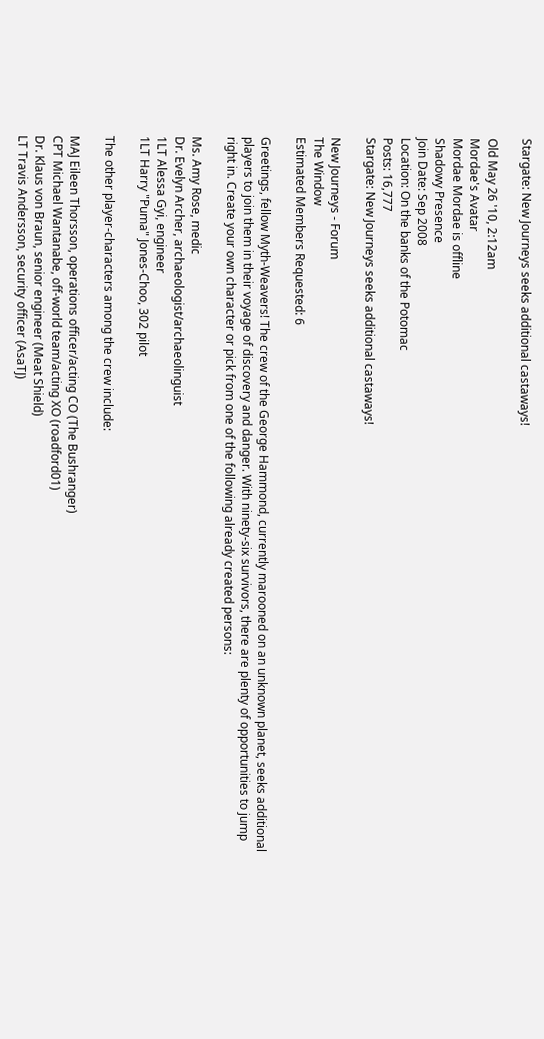Stargate: New Journeys seeks additional castaways!

Old May 26 '10, 2:12am
Mordae's Avatar
Mordae Mordae is offline
Shadowy Presence
Join Date: Sep 2008
Location: On the banks of the Potomac
Posts: 16,777
Stargate: New Journeys seeks additional castaways!

New Journeys - Forum
The Window
Estimated Members Requested: 6

Greetings, fellow Myth-Weavers! The crew of the George Hammond, currently marooned on an unknown planet, seeks additional players to join them in their voyage of discovery and danger. With ninety-six survivors, there are plenty of opportunities to jump right in. Create your own character or pick from one of the following already created persons:

Ms. Amy Rose, medic
Dr. Evelyn Archer, archaeologist/archaeolinguist
1LT Alessa Gyi, engineer
1LT Harry "Puma" Jones-Choo, 302 pilot

The other player-characters among the crew include:

MAJ Eileen Thorsson, operations officer/acting CO (The Bushranger)
CPT Michael Wantanabe, off-world team/acting XO (roadford01)
Dr. Klaus von Braun, senior engineer (Meat Shield)
LT Travis Andersson, security officer (AsaTJ)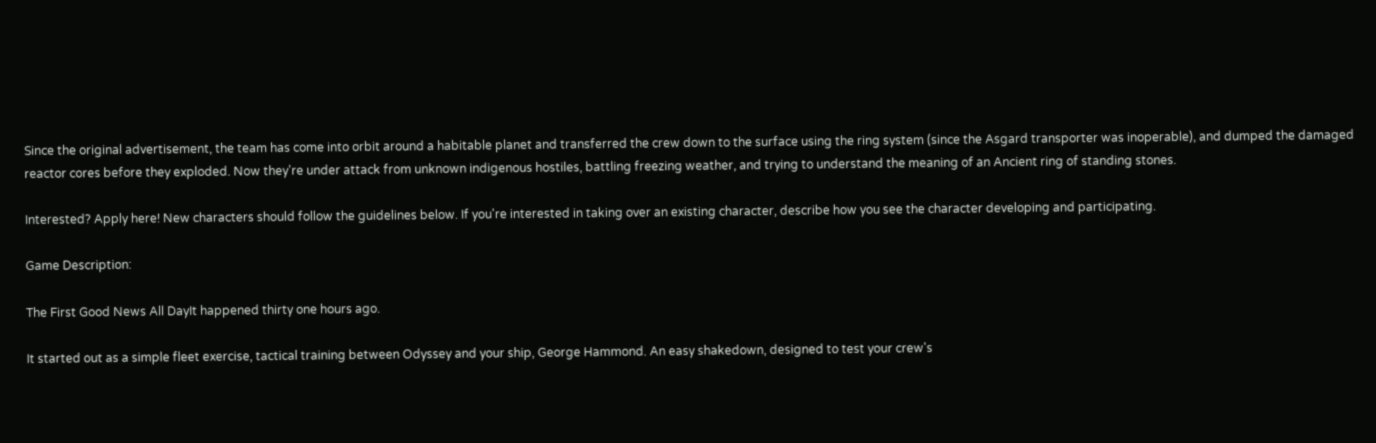Since the original advertisement, the team has come into orbit around a habitable planet and transferred the crew down to the surface using the ring system (since the Asgard transporter was inoperable), and dumped the damaged reactor cores before they exploded. Now they're under attack from unknown indigenous hostiles, battling freezing weather, and trying to understand the meaning of an Ancient ring of standing stones.

Interested? Apply here! New characters should follow the guidelines below. If you're interested in taking over an existing character, describe how you see the character developing and participating.

Game Description:

The First Good News All DayIt happened thirty one hours ago.

It started out as a simple fleet exercise, tactical training between Odyssey and your ship, George Hammond. An easy shakedown, designed to test your crew's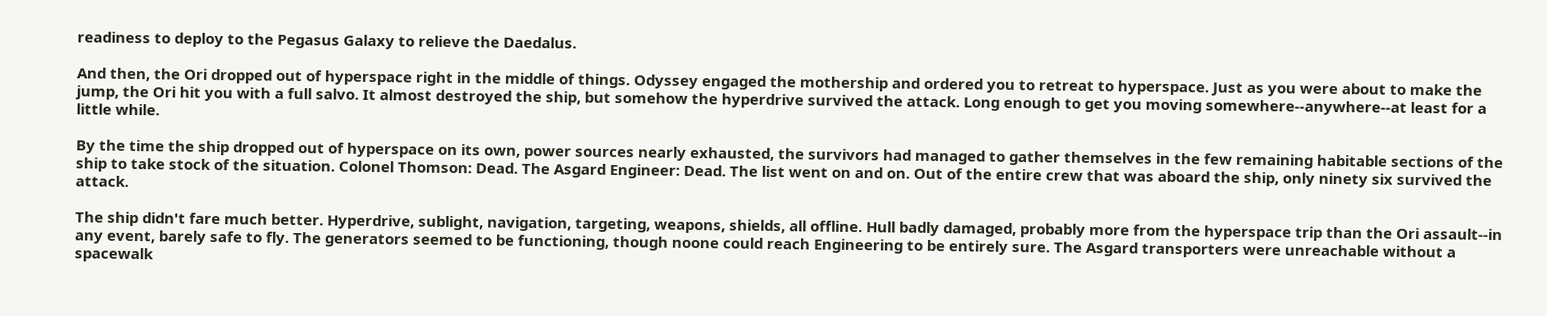readiness to deploy to the Pegasus Galaxy to relieve the Daedalus.

And then, the Ori dropped out of hyperspace right in the middle of things. Odyssey engaged the mothership and ordered you to retreat to hyperspace. Just as you were about to make the jump, the Ori hit you with a full salvo. It almost destroyed the ship, but somehow the hyperdrive survived the attack. Long enough to get you moving somewhere--anywhere--at least for a little while.

By the time the ship dropped out of hyperspace on its own, power sources nearly exhausted, the survivors had managed to gather themselves in the few remaining habitable sections of the ship to take stock of the situation. Colonel Thomson: Dead. The Asgard Engineer: Dead. The list went on and on. Out of the entire crew that was aboard the ship, only ninety six survived the attack.

The ship didn't fare much better. Hyperdrive, sublight, navigation, targeting, weapons, shields, all offline. Hull badly damaged, probably more from the hyperspace trip than the Ori assault--in any event, barely safe to fly. The generators seemed to be functioning, though noone could reach Engineering to be entirely sure. The Asgard transporters were unreachable without a spacewalk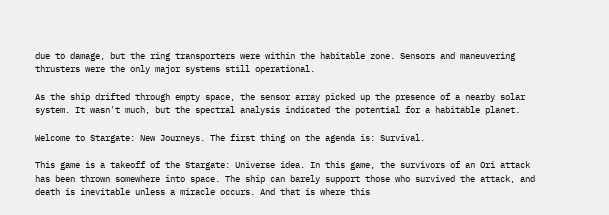due to damage, but the ring transporters were within the habitable zone. Sensors and maneuvering thrusters were the only major systems still operational.

As the ship drifted through empty space, the sensor array picked up the presence of a nearby solar system. It wasn't much, but the spectral analysis indicated the potential for a habitable planet.

Welcome to Stargate: New Journeys. The first thing on the agenda is: Survival.

This game is a takeoff of the Stargate: Universe idea. In this game, the survivors of an Ori attack has been thrown somewhere into space. The ship can barely support those who survived the attack, and death is inevitable unless a miracle occurs. And that is where this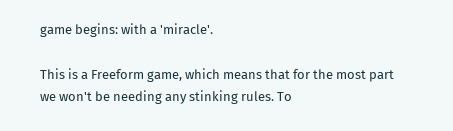game begins: with a 'miracle'.

This is a Freeform game, which means that for the most part we won't be needing any stinking rules. To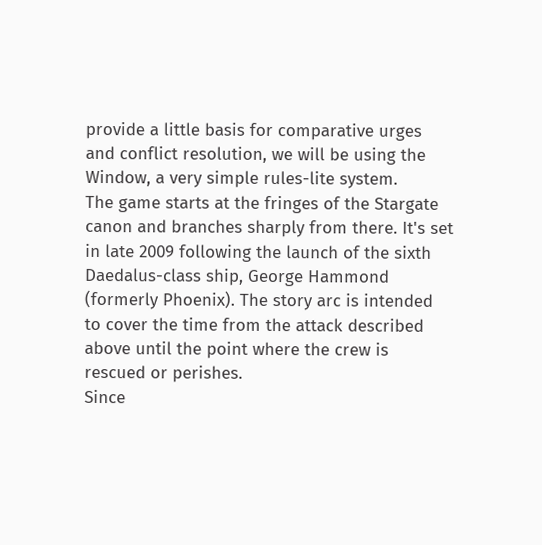provide a little basis for comparative urges and conflict resolution, we will be using the Window, a very simple rules-lite system.
The game starts at the fringes of the Stargate canon and branches sharply from there. It's set in late 2009 following the launch of the sixth Daedalus-class ship, George Hammond (formerly Phoenix). The story arc is intended to cover the time from the attack described above until the point where the crew is rescued or perishes.
Since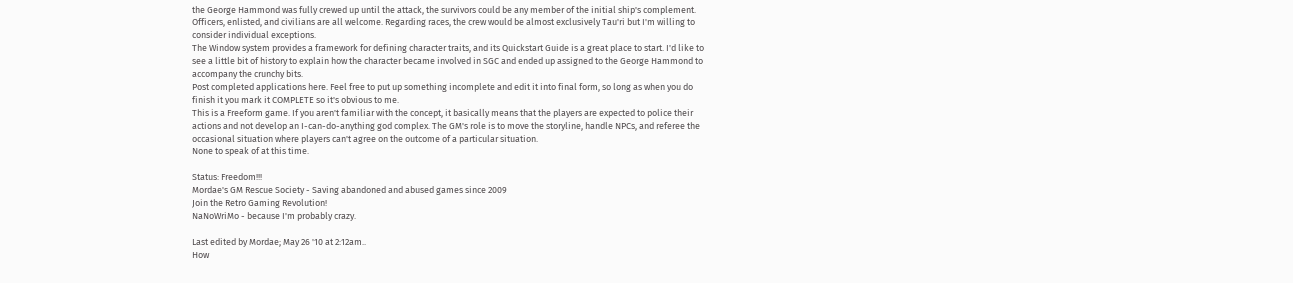the George Hammond was fully crewed up until the attack, the survivors could be any member of the initial ship's complement. Officers, enlisted, and civilians are all welcome. Regarding races, the crew would be almost exclusively Tau'ri but I'm willing to consider individual exceptions.
The Window system provides a framework for defining character traits, and its Quickstart Guide is a great place to start. I'd like to see a little bit of history to explain how the character became involved in SGC and ended up assigned to the George Hammond to accompany the crunchy bits.
Post completed applications here. Feel free to put up something incomplete and edit it into final form, so long as when you do finish it you mark it COMPLETE so it's obvious to me.
This is a Freeform game. If you aren't familiar with the concept, it basically means that the players are expected to police their actions and not develop an I-can-do-anything god complex. The GM's role is to move the storyline, handle NPCs, and referee the occasional situation where players can't agree on the outcome of a particular situation.
None to speak of at this time.

Status: Freedom!!!
Mordae's GM Rescue Society - Saving abandoned and abused games since 2009
Join the Retro Gaming Revolution!
NaNoWriMo - because I'm probably crazy.

Last edited by Mordae; May 26 '10 at 2:12am..
How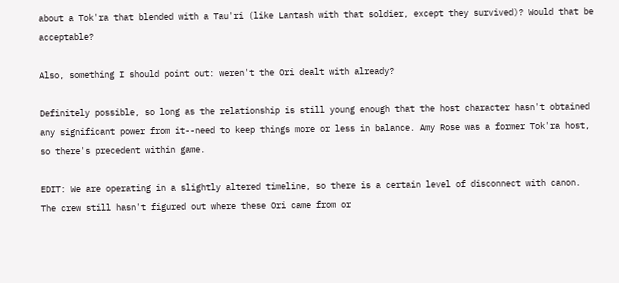about a Tok'ra that blended with a Tau'ri (like Lantash with that soldier, except they survived)? Would that be acceptable?

Also, something I should point out: weren't the Ori dealt with already?

Definitely possible, so long as the relationship is still young enough that the host character hasn't obtained any significant power from it--need to keep things more or less in balance. Amy Rose was a former Tok'ra host, so there's precedent within game.

EDIT: We are operating in a slightly altered timeline, so there is a certain level of disconnect with canon. The crew still hasn't figured out where these Ori came from or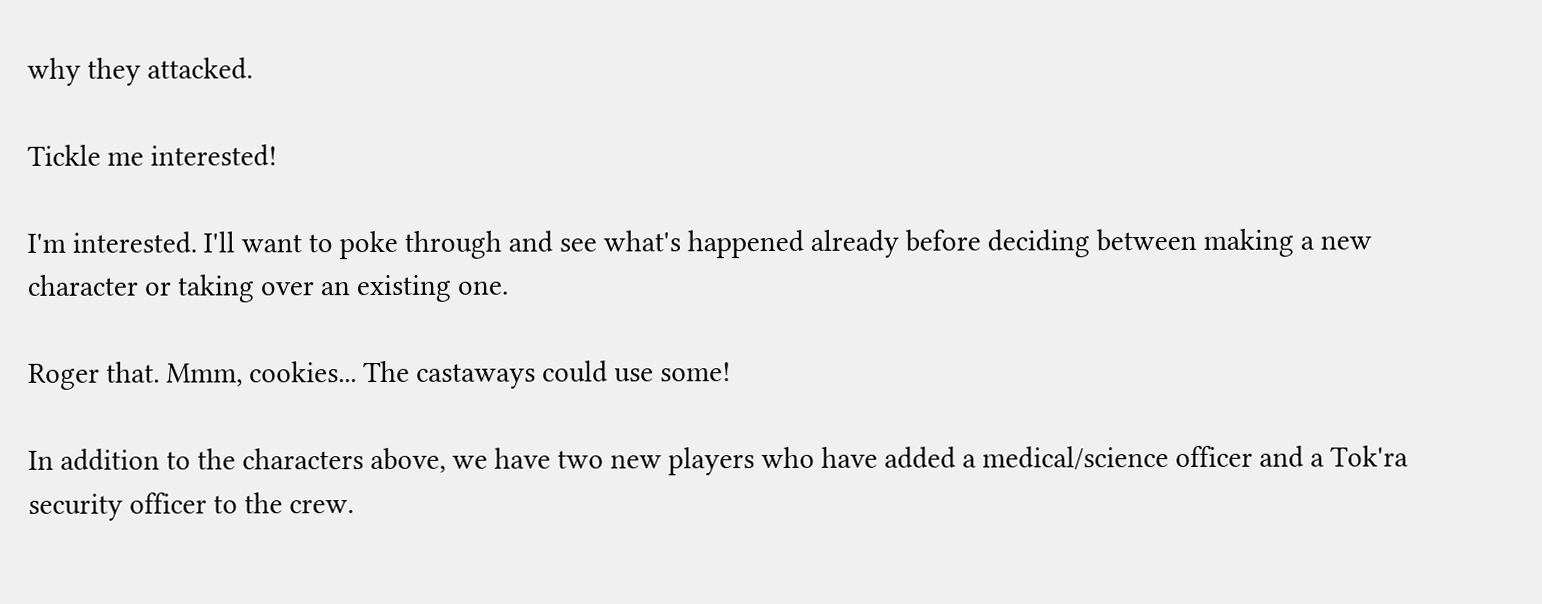why they attacked.

Tickle me interested!

I'm interested. I'll want to poke through and see what's happened already before deciding between making a new character or taking over an existing one.

Roger that. Mmm, cookies... The castaways could use some!

In addition to the characters above, we have two new players who have added a medical/science officer and a Tok'ra security officer to the crew.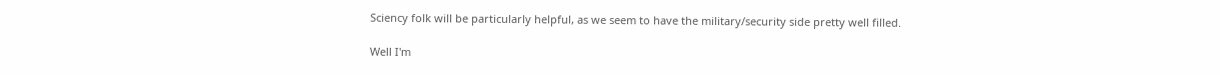Sciency folk will be particularly helpful, as we seem to have the military/security side pretty well filled.

Well I'm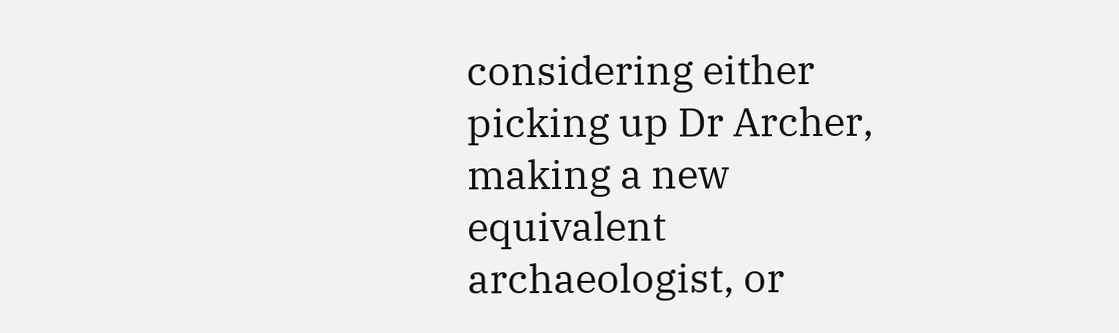considering either picking up Dr Archer, making a new equivalent archaeologist, or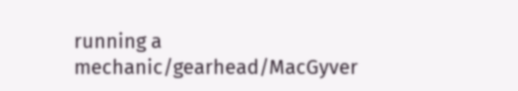running a mechanic/gearhead/MacGyver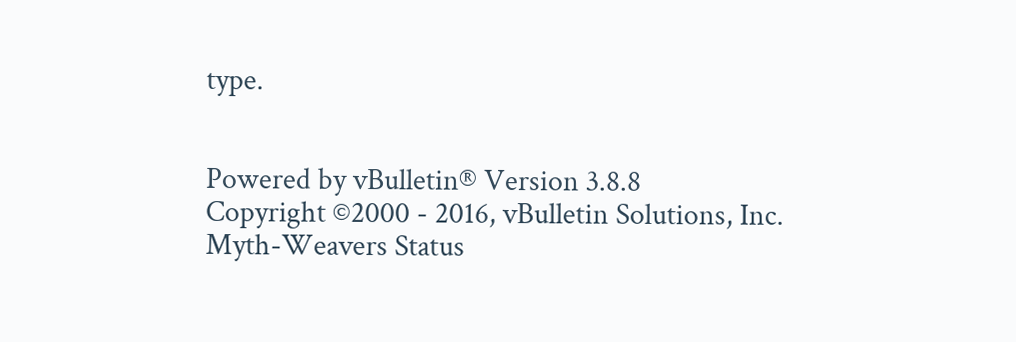type.


Powered by vBulletin® Version 3.8.8
Copyright ©2000 - 2016, vBulletin Solutions, Inc.
Myth-Weavers Status